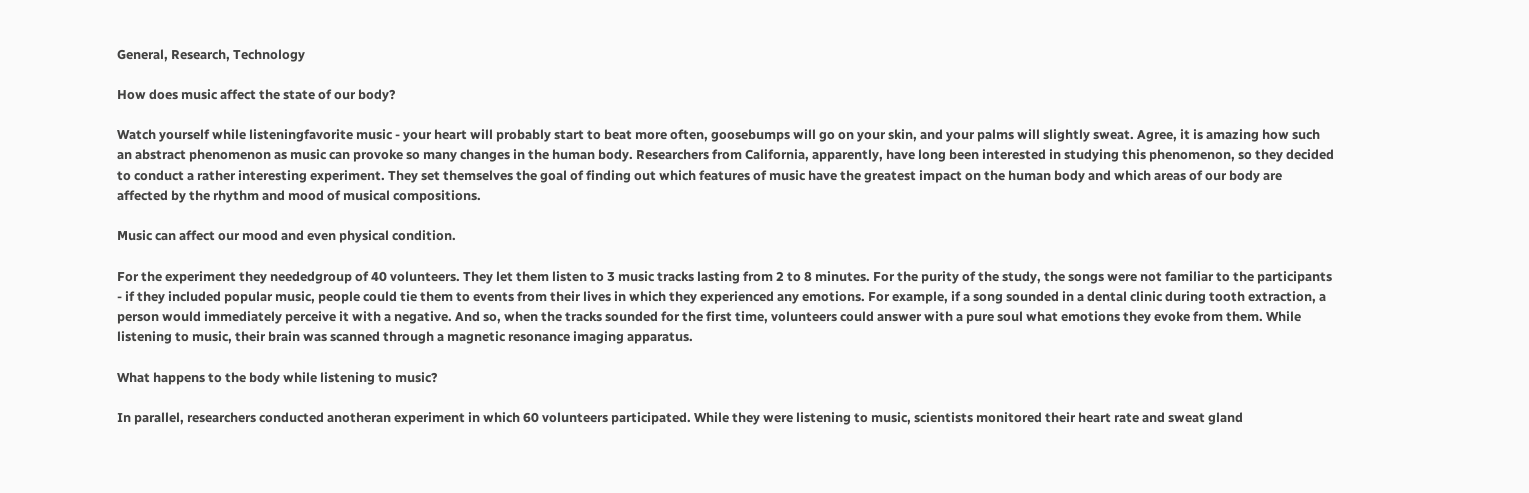General, Research, Technology

How does music affect the state of our body?

Watch yourself while listeningfavorite music - your heart will probably start to beat more often, goosebumps will go on your skin, and your palms will slightly sweat. Agree, it is amazing how such an abstract phenomenon as music can provoke so many changes in the human body. Researchers from California, apparently, have long been interested in studying this phenomenon, so they decided to conduct a rather interesting experiment. They set themselves the goal of finding out which features of music have the greatest impact on the human body and which areas of our body are affected by the rhythm and mood of musical compositions.

Music can affect our mood and even physical condition.

For the experiment they neededgroup of 40 volunteers. They let them listen to 3 music tracks lasting from 2 to 8 minutes. For the purity of the study, the songs were not familiar to the participants - if they included popular music, people could tie them to events from their lives in which they experienced any emotions. For example, if a song sounded in a dental clinic during tooth extraction, a person would immediately perceive it with a negative. And so, when the tracks sounded for the first time, volunteers could answer with a pure soul what emotions they evoke from them. While listening to music, their brain was scanned through a magnetic resonance imaging apparatus.

What happens to the body while listening to music?

In parallel, researchers conducted anotheran experiment in which 60 volunteers participated. While they were listening to music, scientists monitored their heart rate and sweat gland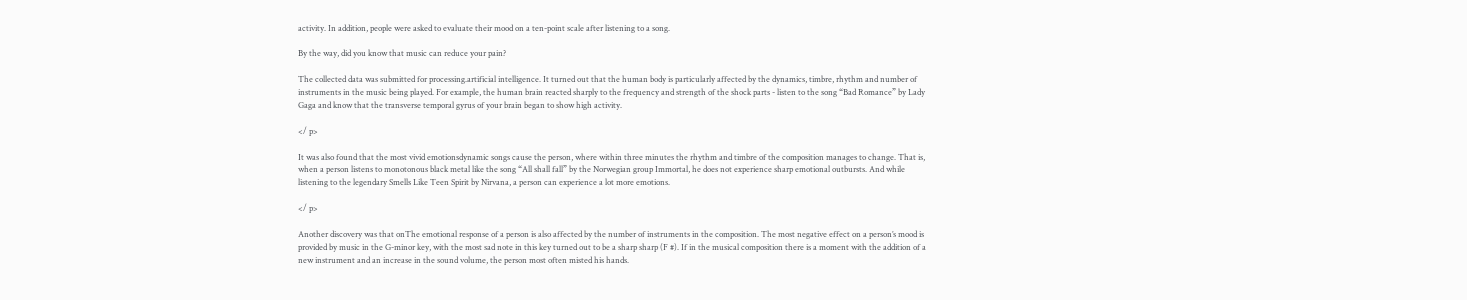activity. In addition, people were asked to evaluate their mood on a ten-point scale after listening to a song.

By the way, did you know that music can reduce your pain?

The collected data was submitted for processing.artificial intelligence. It turned out that the human body is particularly affected by the dynamics, timbre, rhythm and number of instruments in the music being played. For example, the human brain reacted sharply to the frequency and strength of the shock parts - listen to the song “Bad Romance” by Lady Gaga and know that the transverse temporal gyrus of your brain began to show high activity.

</ p>

It was also found that the most vivid emotionsdynamic songs cause the person, where within three minutes the rhythm and timbre of the composition manages to change. That is, when a person listens to monotonous black metal like the song “All shall fall” by the Norwegian group Immortal, he does not experience sharp emotional outbursts. And while listening to the legendary Smells Like Teen Spirit by Nirvana, a person can experience a lot more emotions.

</ p>

Another discovery was that onThe emotional response of a person is also affected by the number of instruments in the composition. The most negative effect on a person’s mood is provided by music in the G-minor key, with the most sad note in this key turned out to be a sharp sharp (F #). If in the musical composition there is a moment with the addition of a new instrument and an increase in the sound volume, the person most often misted his hands.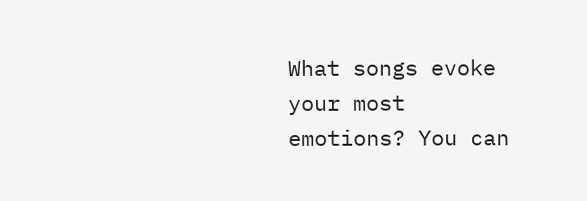What songs evoke your most emotions? You can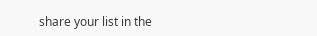share your list in the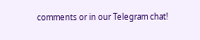comments or in our Telegram chat!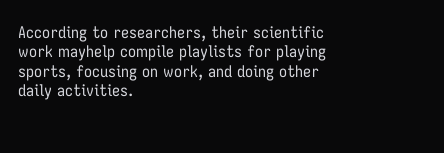According to researchers, their scientific work mayhelp compile playlists for playing sports, focusing on work, and doing other daily activities.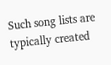Such song lists are typically created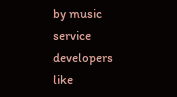by music service developers like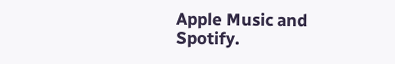Apple Music and Spotify.